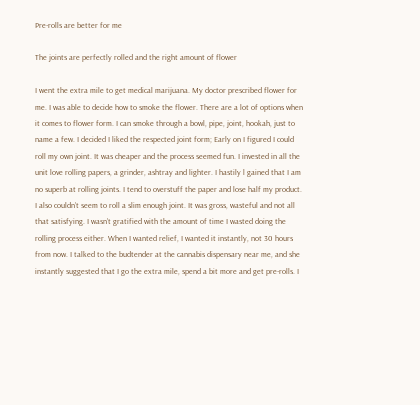Pre-rolls are better for me

The joints are perfectly rolled and the right amount of flower

I went the extra mile to get medical marijuana. My doctor prescribed flower for me. I was able to decide how to smoke the flower. There are a lot of options when it comes to flower form. I can smoke through a bowl, pipe, joint, hookah, just to name a few. I decided I liked the respected joint form; Early on I figured I could roll my own joint. It was cheaper and the process seemed fun. I invested in all the unit love rolling papers, a grinder, ashtray and lighter. I hastily l gained that I am no superb at rolling joints. I tend to overstuff the paper and lose half my product. I also couldn’t seem to roll a slim enough joint. It was gross, wasteful and not all that satisfying. I wasn’t gratified with the amount of time I wasted doing the rolling process either. When I wanted relief, I wanted it instantly, not 30 hours from now. I talked to the budtender at the cannabis dispensary near me, and she instantly suggested that I go the extra mile, spend a bit more and get pre-rolls. I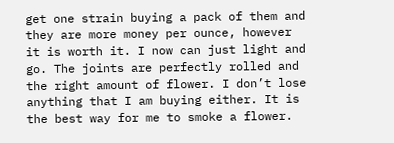get one strain buying a pack of them and they are more money per ounce, however it is worth it. I now can just light and go. The joints are perfectly rolled and the right amount of flower. I don’t lose anything that I am buying either. It is the best way for me to smoke a flower.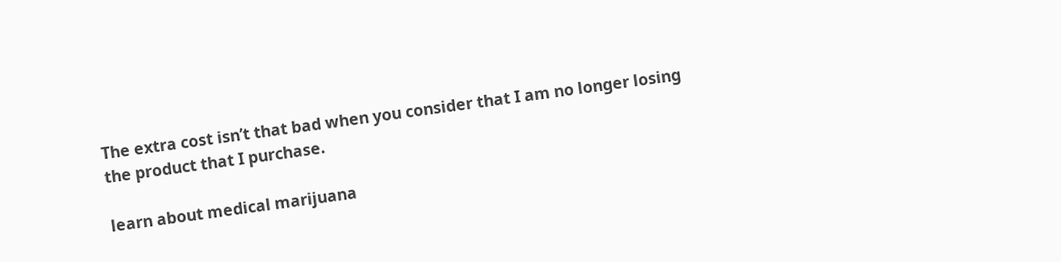The extra cost isn’t that bad when you consider that I am no longer losing the product that I purchase.

learn about medical marijuana